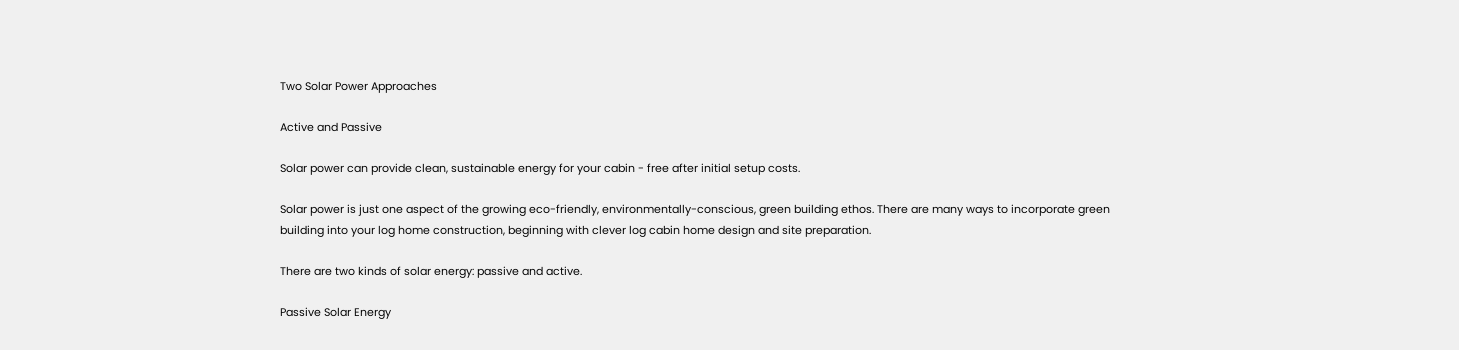Two Solar Power Approaches

Active and Passive

Solar power can provide clean, sustainable energy for your cabin - free after initial setup costs.

Solar power is just one aspect of the growing eco-friendly, environmentally-conscious, green building ethos. There are many ways to incorporate green building into your log home construction, beginning with clever log cabin home design and site preparation.

There are two kinds of solar energy: passive and active.

Passive Solar Energy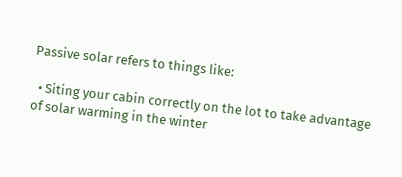Passive solar refers to things like:

  • Siting your cabin correctly on the lot to take advantage of solar warming in the winter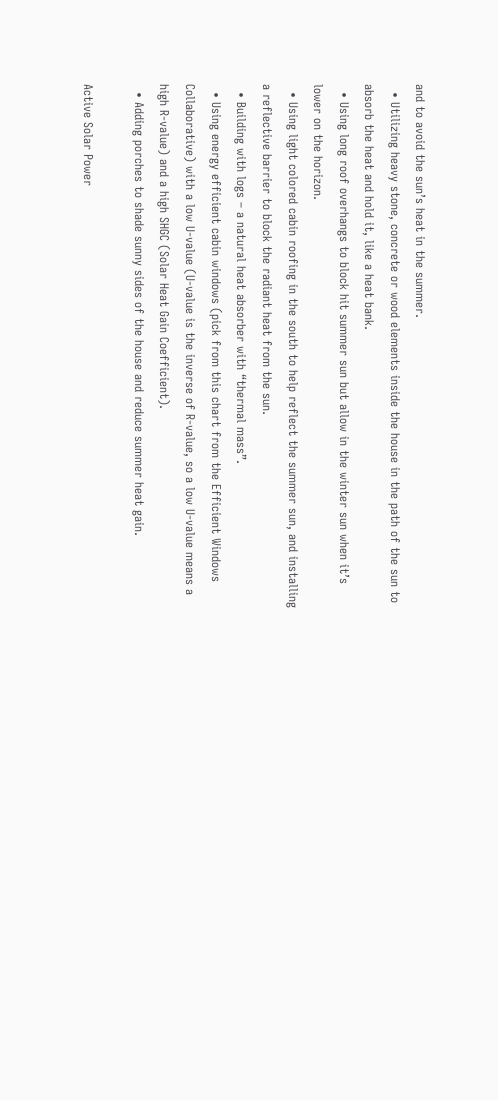and to avoid the sun’s heat in the summer.
  • Utilizing heavy stone, concrete or wood elements inside the house in the path of the sun to absorb the heat and hold it, like a heat bank.
  • Using long roof overhangs to block hit summer sun but allow in the winter sun when it’s lower on the horizon.
  • Using light colored cabin roofing in the south to help reflect the summer sun, and installing a reflective barrier to block the radiant heat from the sun.
  • Building with logs – a natural heat absorber with “thermal mass”.
  • Using energy efficient cabin windows (pick from this chart from the Efficient Windows Collaborative) with a low U-value (U-value is the inverse of R-value, so a low U-value means a high R-value) and a high SHGC (Solar Heat Gain Coefficient).
  • Adding porches to shade sunny sides of the house and reduce summer heat gain.

Active Solar Power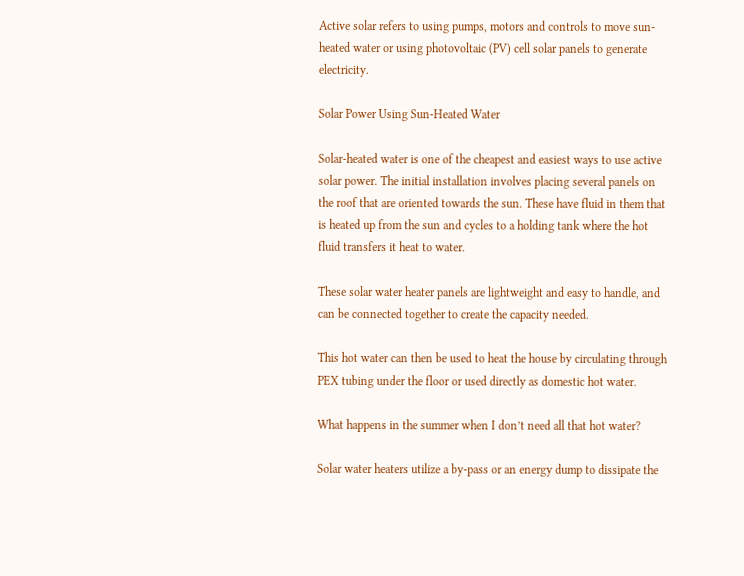Active solar refers to using pumps, motors and controls to move sun-heated water or using photovoltaic (PV) cell solar panels to generate electricity.

Solar Power Using Sun-Heated Water

Solar-heated water is one of the cheapest and easiest ways to use active solar power. The initial installation involves placing several panels on the roof that are oriented towards the sun. These have fluid in them that is heated up from the sun and cycles to a holding tank where the hot fluid transfers it heat to water.

These solar water heater panels are lightweight and easy to handle, and can be connected together to create the capacity needed.

This hot water can then be used to heat the house by circulating through PEX tubing under the floor or used directly as domestic hot water.

What happens in the summer when I don’t need all that hot water?

Solar water heaters utilize a by-pass or an energy dump to dissipate the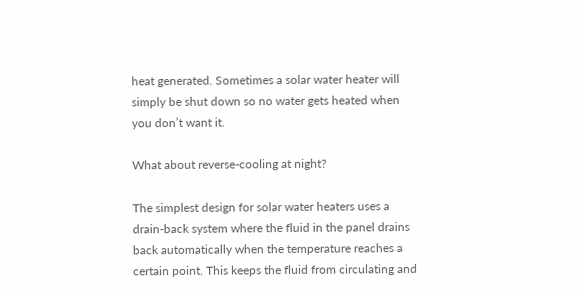heat generated. Sometimes a solar water heater will simply be shut down so no water gets heated when you don’t want it.

What about reverse-cooling at night?

The simplest design for solar water heaters uses a drain-back system where the fluid in the panel drains back automatically when the temperature reaches a certain point. This keeps the fluid from circulating and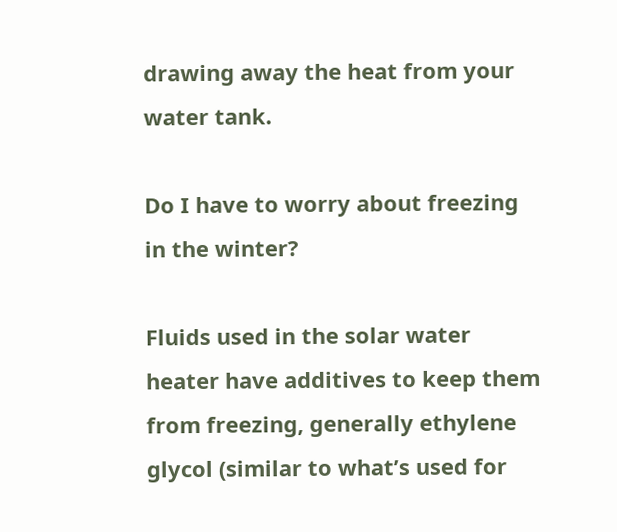drawing away the heat from your water tank.

Do I have to worry about freezing in the winter?

Fluids used in the solar water heater have additives to keep them from freezing, generally ethylene glycol (similar to what’s used for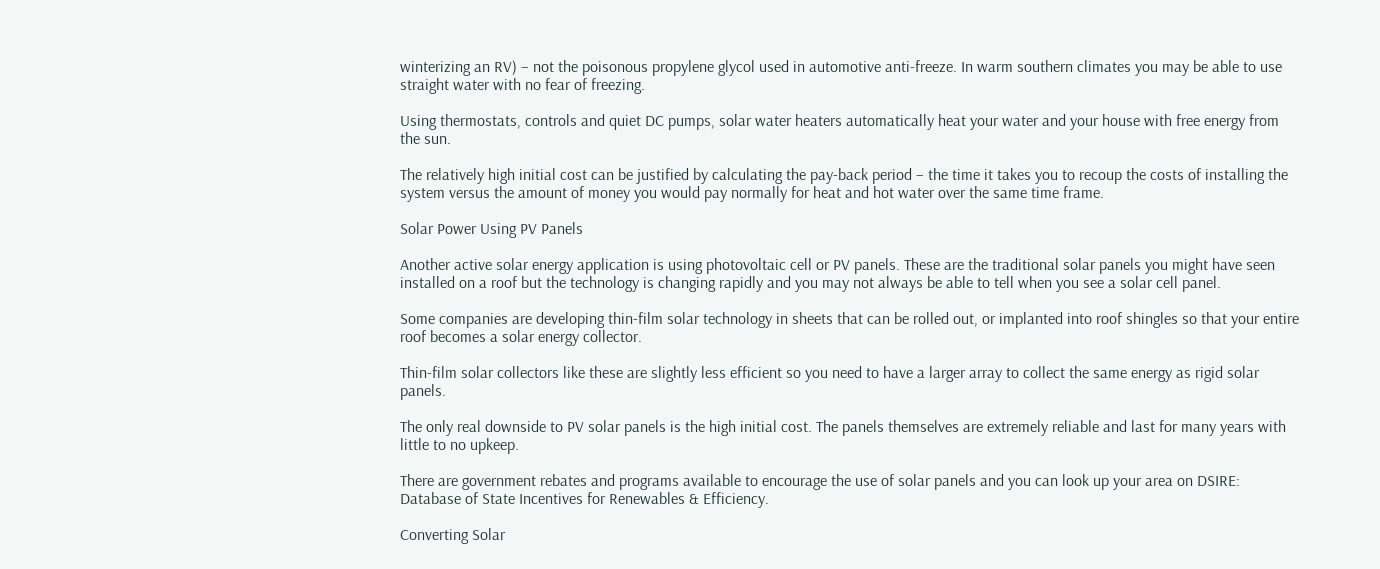winterizing an RV) – not the poisonous propylene glycol used in automotive anti-freeze. In warm southern climates you may be able to use straight water with no fear of freezing.

Using thermostats, controls and quiet DC pumps, solar water heaters automatically heat your water and your house with free energy from the sun.

The relatively high initial cost can be justified by calculating the pay-back period – the time it takes you to recoup the costs of installing the system versus the amount of money you would pay normally for heat and hot water over the same time frame.

Solar Power Using PV Panels

Another active solar energy application is using photovoltaic cell or PV panels. These are the traditional solar panels you might have seen installed on a roof but the technology is changing rapidly and you may not always be able to tell when you see a solar cell panel.

Some companies are developing thin-film solar technology in sheets that can be rolled out, or implanted into roof shingles so that your entire roof becomes a solar energy collector.

Thin-film solar collectors like these are slightly less efficient so you need to have a larger array to collect the same energy as rigid solar panels.

The only real downside to PV solar panels is the high initial cost. The panels themselves are extremely reliable and last for many years with little to no upkeep.

There are government rebates and programs available to encourage the use of solar panels and you can look up your area on DSIRE: Database of State Incentives for Renewables & Efficiency.

Converting Solar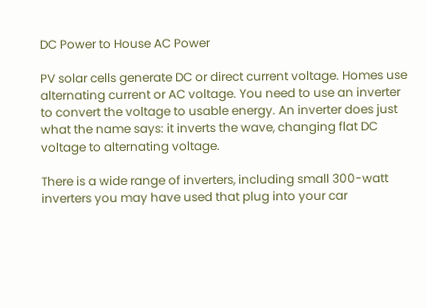DC Power to House AC Power

PV solar cells generate DC or direct current voltage. Homes use alternating current or AC voltage. You need to use an inverter to convert the voltage to usable energy. An inverter does just what the name says: it inverts the wave, changing flat DC voltage to alternating voltage.

There is a wide range of inverters, including small 300-watt inverters you may have used that plug into your car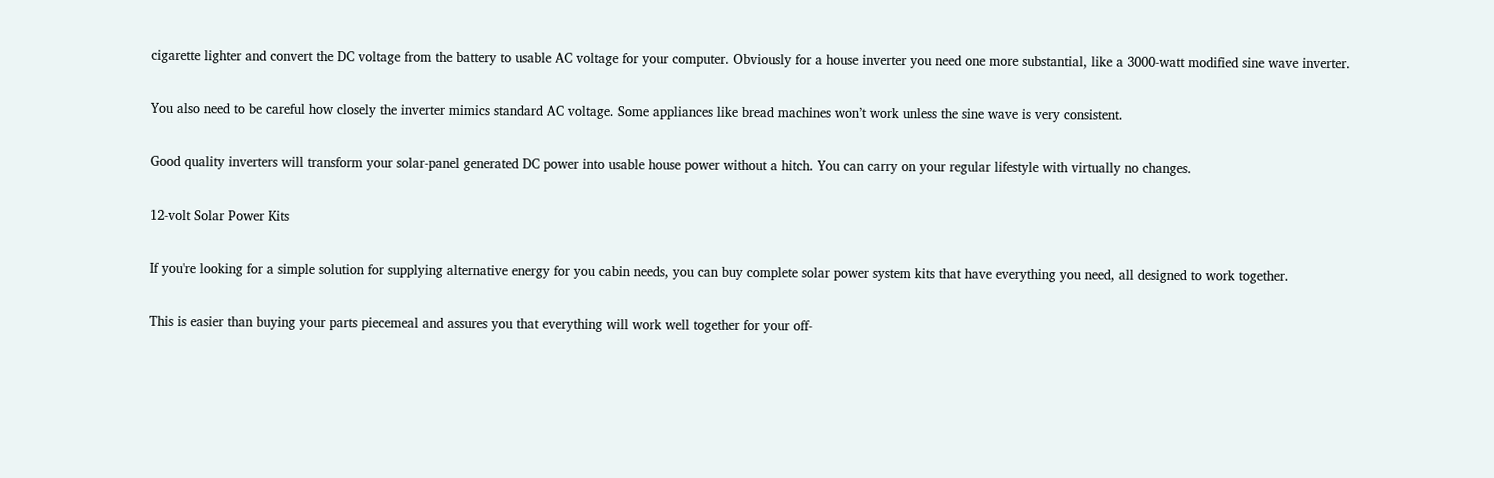cigarette lighter and convert the DC voltage from the battery to usable AC voltage for your computer. Obviously for a house inverter you need one more substantial, like a 3000-watt modified sine wave inverter.

You also need to be careful how closely the inverter mimics standard AC voltage. Some appliances like bread machines won’t work unless the sine wave is very consistent.

Good quality inverters will transform your solar-panel generated DC power into usable house power without a hitch. You can carry on your regular lifestyle with virtually no changes.

12-volt Solar Power Kits

If you're looking for a simple solution for supplying alternative energy for you cabin needs, you can buy complete solar power system kits that have everything you need, all designed to work together.

This is easier than buying your parts piecemeal and assures you that everything will work well together for your off-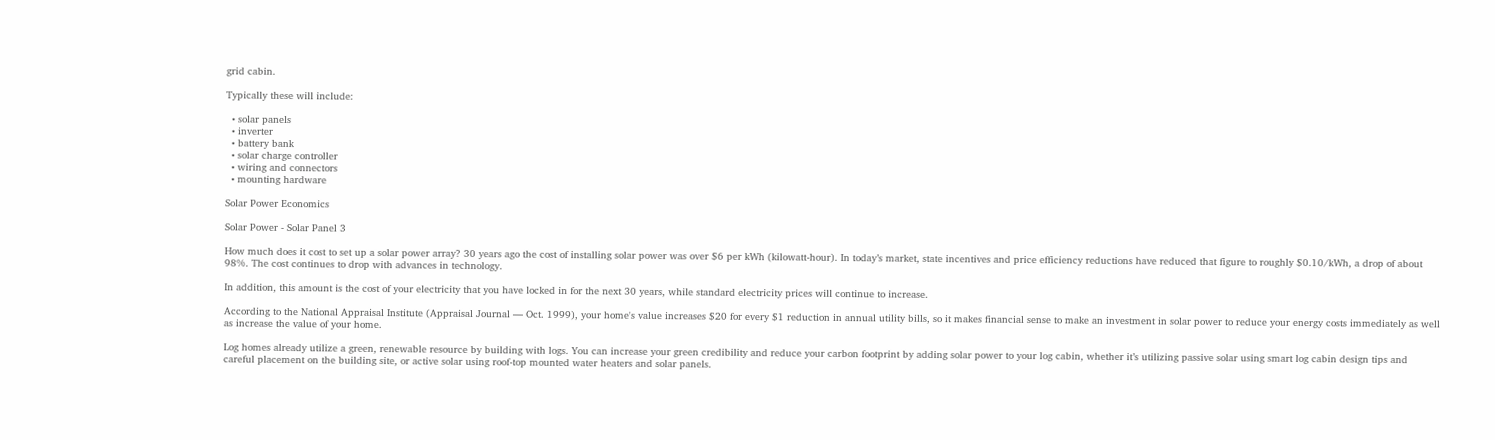grid cabin.

Typically these will include:

  • solar panels
  • inverter
  • battery bank
  • solar charge controller
  • wiring and connectors
  • mounting hardware

Solar Power Economics

Solar Power - Solar Panel 3

How much does it cost to set up a solar power array? 30 years ago the cost of installing solar power was over $6 per kWh (kilowatt-hour). In today’s market, state incentives and price efficiency reductions have reduced that figure to roughly $0.10/kWh, a drop of about 98%. The cost continues to drop with advances in technology.

In addition, this amount is the cost of your electricity that you have locked in for the next 30 years, while standard electricity prices will continue to increase.

According to the National Appraisal Institute (Appraisal Journal — Oct. 1999), your home's value increases $20 for every $1 reduction in annual utility bills, so it makes financial sense to make an investment in solar power to reduce your energy costs immediately as well as increase the value of your home.

Log homes already utilize a green, renewable resource by building with logs. You can increase your green credibility and reduce your carbon footprint by adding solar power to your log cabin, whether it’s utilizing passive solar using smart log cabin design tips and careful placement on the building site, or active solar using roof-top mounted water heaters and solar panels.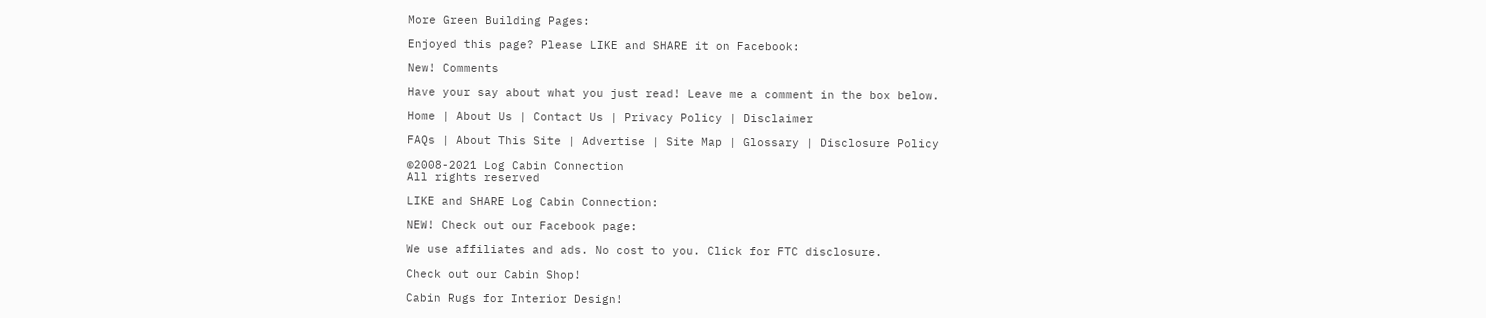More Green Building Pages:

Enjoyed this page? Please LIKE and SHARE it on Facebook:

New! Comments

Have your say about what you just read! Leave me a comment in the box below.

Home | About Us | Contact Us | Privacy Policy | Disclaimer

FAQs | About This Site | Advertise | Site Map | Glossary | Disclosure Policy

©2008-2021 Log Cabin Connection
All rights reserved

LIKE and SHARE Log Cabin Connection:

NEW! Check out our Facebook page:

We use affiliates and ads. No cost to you. Click for FTC disclosure.

Check out our Cabin Shop!

Cabin Rugs for Interior Design!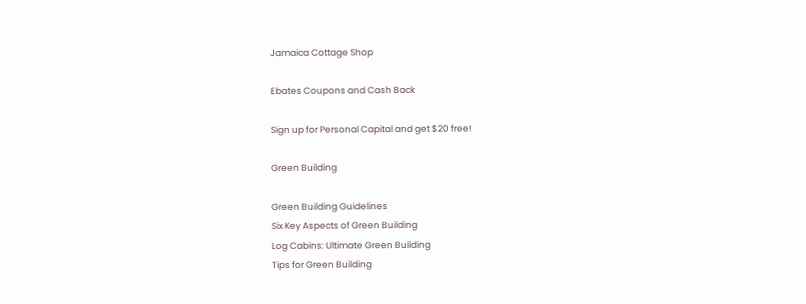Jamaica Cottage Shop

Ebates Coupons and Cash Back

Sign up for Personal Capital and get $20 free!

Green Building

Green Building Guidelines
Six Key Aspects of Green Building
Log Cabins: Ultimate Green Building
Tips for Green Building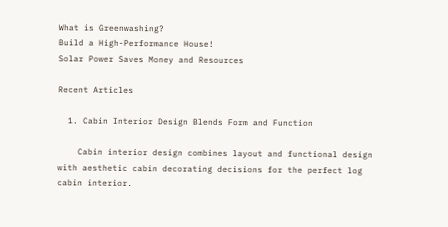What is Greenwashing?
Build a High-Performance House!
Solar Power Saves Money and Resources

Recent Articles

  1. Cabin Interior Design Blends Form and Function

    Cabin interior design combines layout and functional design with aesthetic cabin decorating decisions for the perfect log cabin interior.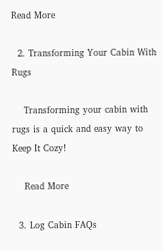Read More

  2. Transforming Your Cabin With Rugs

    Transforming your cabin with rugs is a quick and easy way to Keep It Cozy!

    Read More

  3. Log Cabin FAQs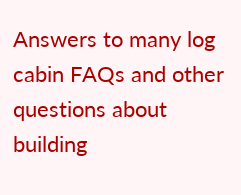Answers to many log cabin FAQs and other questions about building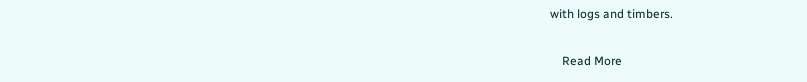with logs and timbers.

    Read More